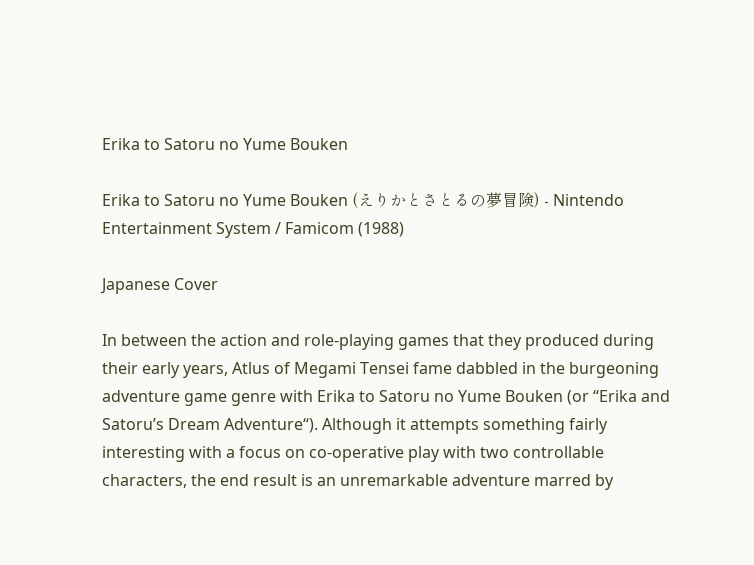Erika to Satoru no Yume Bouken

Erika to Satoru no Yume Bouken (えりかとさとるの夢冒険) - Nintendo Entertainment System / Famicom (1988)

Japanese Cover

In between the action and role-playing games that they produced during their early years, Atlus of Megami Tensei fame dabbled in the burgeoning adventure game genre with Erika to Satoru no Yume Bouken (or “Erika and Satoru’s Dream Adventure“). Although it attempts something fairly interesting with a focus on co-operative play with two controllable characters, the end result is an unremarkable adventure marred by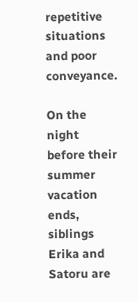repetitive situations and poor conveyance.

On the night before their summer vacation ends, siblings Erika and Satoru are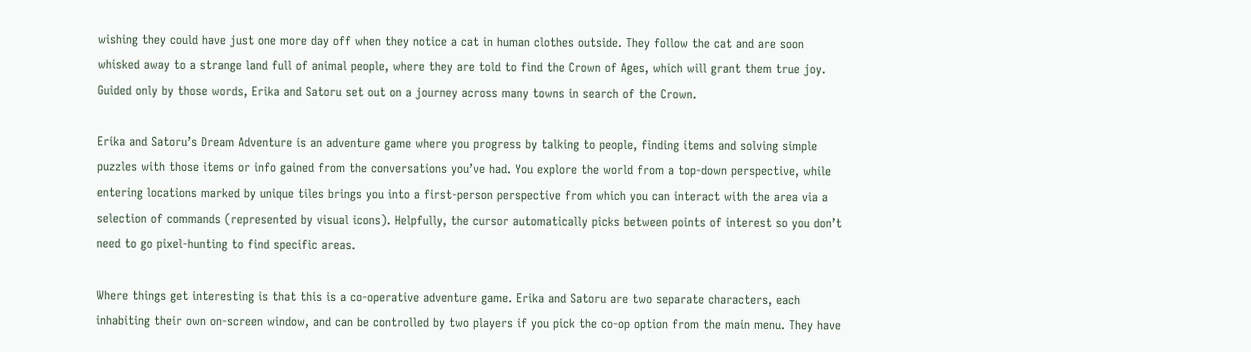wishing they could have just one more day off when they notice a cat in human clothes outside. They follow the cat and are soon whisked away to a strange land full of animal people, where they are told to find the Crown of Ages, which will grant them true joy. Guided only by those words, Erika and Satoru set out on a journey across many towns in search of the Crown.

Erika and Satoru’s Dream Adventure is an adventure game where you progress by talking to people, finding items and solving simple puzzles with those items or info gained from the conversations you’ve had. You explore the world from a top-down perspective, while entering locations marked by unique tiles brings you into a first-person perspective from which you can interact with the area via a selection of commands (represented by visual icons). Helpfully, the cursor automatically picks between points of interest so you don’t need to go pixel-hunting to find specific areas.

Where things get interesting is that this is a co-operative adventure game. Erika and Satoru are two separate characters, each inhabiting their own on-screen window, and can be controlled by two players if you pick the co-op option from the main menu. They have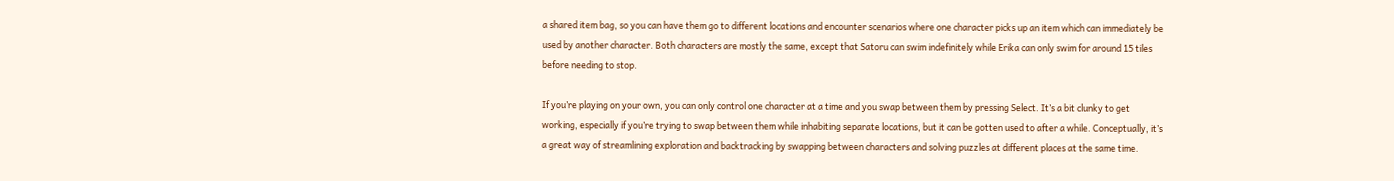a shared item bag, so you can have them go to different locations and encounter scenarios where one character picks up an item which can immediately be used by another character. Both characters are mostly the same, except that Satoru can swim indefinitely while Erika can only swim for around 15 tiles before needing to stop.

If you’re playing on your own, you can only control one character at a time and you swap between them by pressing Select. It’s a bit clunky to get working, especially if you’re trying to swap between them while inhabiting separate locations, but it can be gotten used to after a while. Conceptually, it’s a great way of streamlining exploration and backtracking by swapping between characters and solving puzzles at different places at the same time.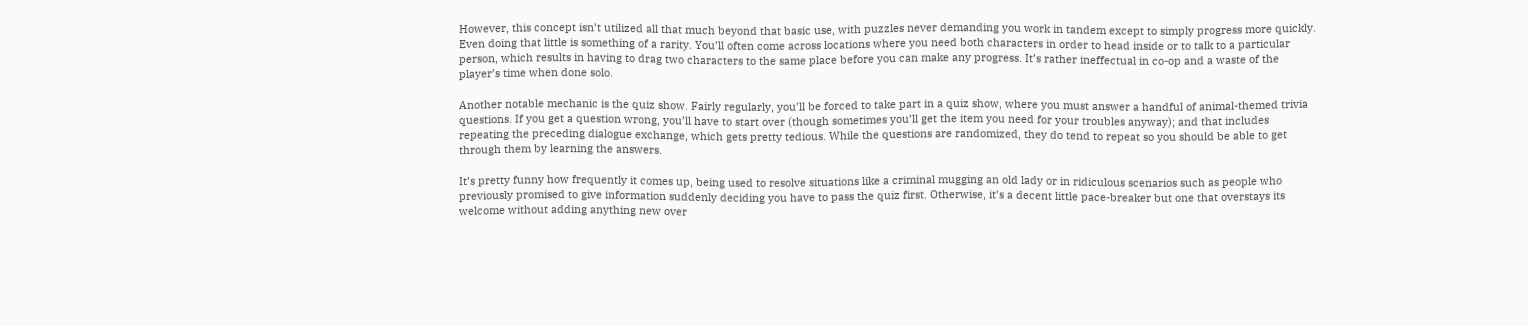However, this concept isn’t utilized all that much beyond that basic use, with puzzles never demanding you work in tandem except to simply progress more quickly. Even doing that little is something of a rarity. You’ll often come across locations where you need both characters in order to head inside or to talk to a particular person, which results in having to drag two characters to the same place before you can make any progress. It’s rather ineffectual in co-op and a waste of the player’s time when done solo.

Another notable mechanic is the quiz show. Fairly regularly, you’ll be forced to take part in a quiz show, where you must answer a handful of animal-themed trivia questions. If you get a question wrong, you’ll have to start over (though sometimes you’ll get the item you need for your troubles anyway); and that includes repeating the preceding dialogue exchange, which gets pretty tedious. While the questions are randomized, they do tend to repeat so you should be able to get through them by learning the answers.

It’s pretty funny how frequently it comes up, being used to resolve situations like a criminal mugging an old lady or in ridiculous scenarios such as people who previously promised to give information suddenly deciding you have to pass the quiz first. Otherwise, it’s a decent little pace-breaker but one that overstays its welcome without adding anything new over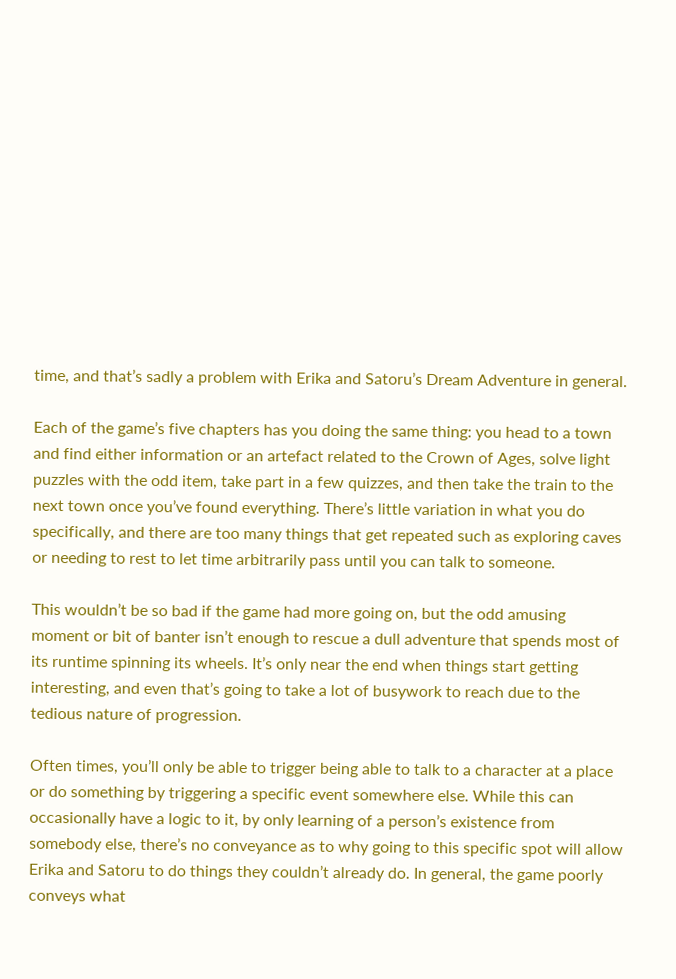time, and that’s sadly a problem with Erika and Satoru’s Dream Adventure in general.

Each of the game’s five chapters has you doing the same thing: you head to a town and find either information or an artefact related to the Crown of Ages, solve light puzzles with the odd item, take part in a few quizzes, and then take the train to the next town once you’ve found everything. There’s little variation in what you do specifically, and there are too many things that get repeated such as exploring caves or needing to rest to let time arbitrarily pass until you can talk to someone.

This wouldn’t be so bad if the game had more going on, but the odd amusing moment or bit of banter isn’t enough to rescue a dull adventure that spends most of its runtime spinning its wheels. It’s only near the end when things start getting interesting, and even that’s going to take a lot of busywork to reach due to the tedious nature of progression.

Often times, you’ll only be able to trigger being able to talk to a character at a place or do something by triggering a specific event somewhere else. While this can occasionally have a logic to it, by only learning of a person’s existence from somebody else, there’s no conveyance as to why going to this specific spot will allow Erika and Satoru to do things they couldn’t already do. In general, the game poorly conveys what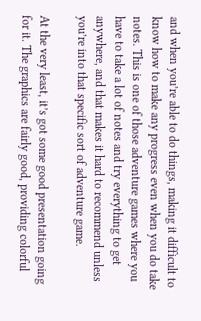and when you’re able to do things, making it difficult to know how to make any progress even when you do take notes. This is one of those adventure games where you have to take a lot of notes and try everything to get anywhere, and that makes it hard to recommend unless you’re into that specific sort of adventure game.

At the very least, it’s got some good presentation going for it. The graphics are fairly good, providing colorful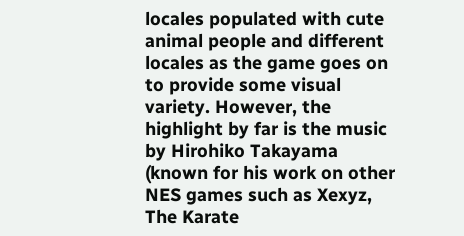locales populated with cute animal people and different locales as the game goes on to provide some visual variety. However, the highlight by far is the music by Hirohiko Takayama (known for his work on other NES games such as Xexyz, The Karate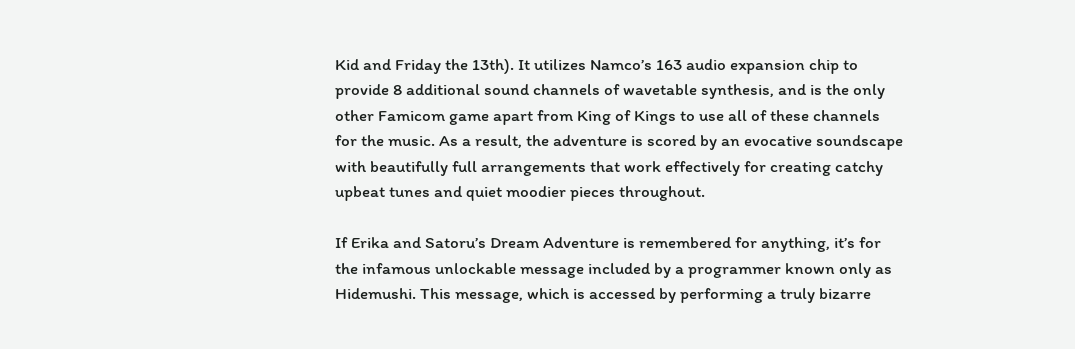Kid and Friday the 13th). It utilizes Namco’s 163 audio expansion chip to provide 8 additional sound channels of wavetable synthesis, and is the only other Famicom game apart from King of Kings to use all of these channels for the music. As a result, the adventure is scored by an evocative soundscape with beautifully full arrangements that work effectively for creating catchy upbeat tunes and quiet moodier pieces throughout.

If Erika and Satoru’s Dream Adventure is remembered for anything, it’s for the infamous unlockable message included by a programmer known only as Hidemushi. This message, which is accessed by performing a truly bizarre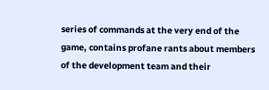series of commands at the very end of the game, contains profane rants about members of the development team and their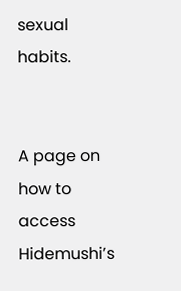sexual habits.


A page on how to access Hidemushi’s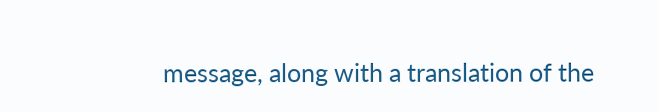message, along with a translation of the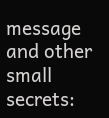message and other small secrets: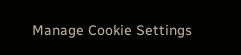Manage Cookie Settings